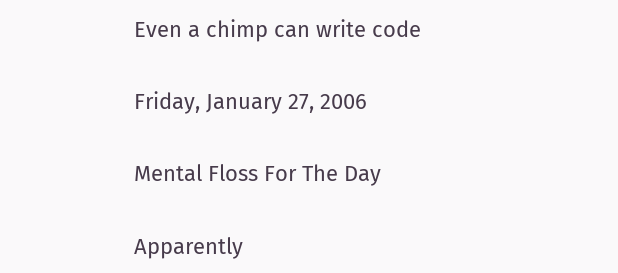Even a chimp can write code

Friday, January 27, 2006

Mental Floss For The Day

Apparently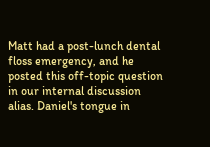Matt had a post-lunch dental floss emergency, and he posted this off-topic question in our internal discussion alias. Daniel's tongue in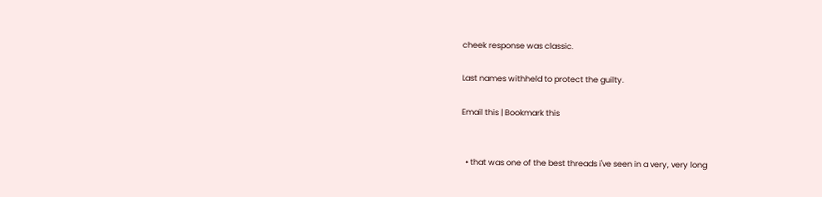cheek response was classic.

Last names withheld to protect the guilty.

Email this | Bookmark this


  • that was one of the best threads i've seen in a very, very long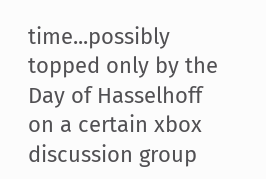time...possibly topped only by the Day of Hasselhoff on a certain xbox discussion group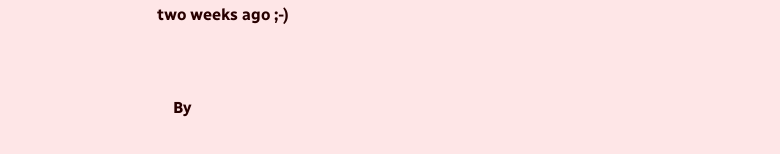two weeks ago ;-)


    By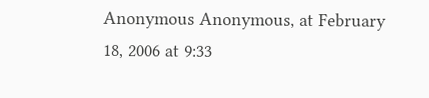Anonymous Anonymous, at February 18, 2006 at 9:33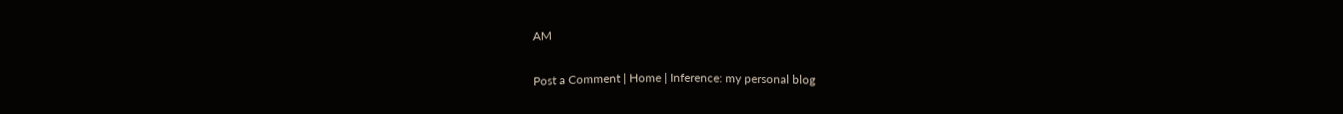AM

Post a Comment | Home | Inference: my personal blog